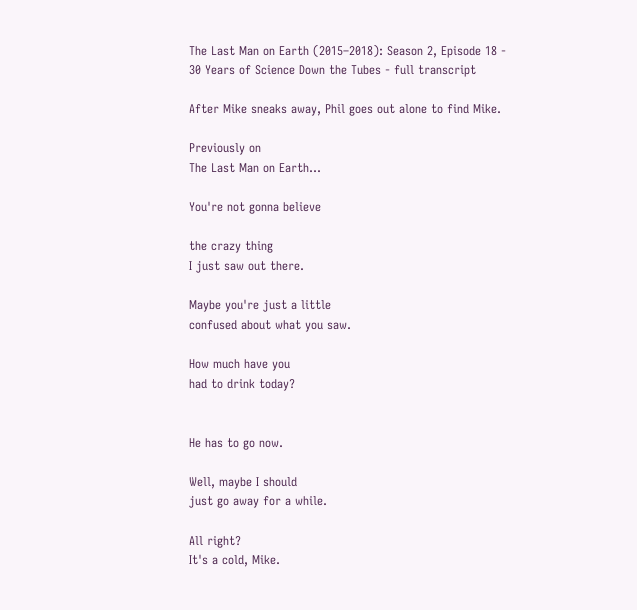The Last Man on Earth (2015–2018): Season 2, Episode 18 - 30 Years of Science Down the Tubes - full transcript

After Mike sneaks away, Phil goes out alone to find Mike.

Previously on
The Last Man on Earth...

You're not gonna believe

the crazy thing
I just saw out there.

Maybe you're just a little
confused about what you saw.

How much have you
had to drink today?


He has to go now.

Well, maybe I should
just go away for a while.

All right?
It's a cold, Mike.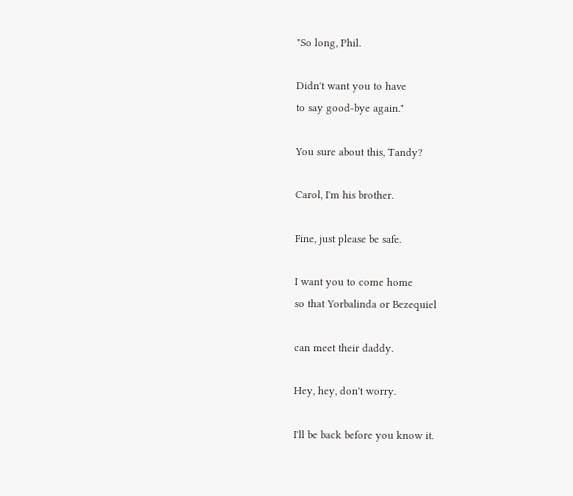"So long, Phil.

Didn't want you to have
to say good-bye again."

You sure about this, Tandy?

Carol, I'm his brother.

Fine, just please be safe.

I want you to come home
so that Yorbalinda or Bezequiel

can meet their daddy.

Hey, hey, don't worry.

I'll be back before you know it.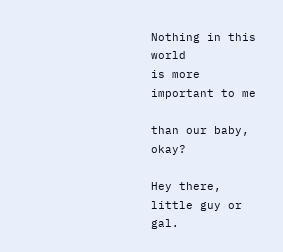Nothing in this world
is more important to me

than our baby, okay?

Hey there, little guy or gal.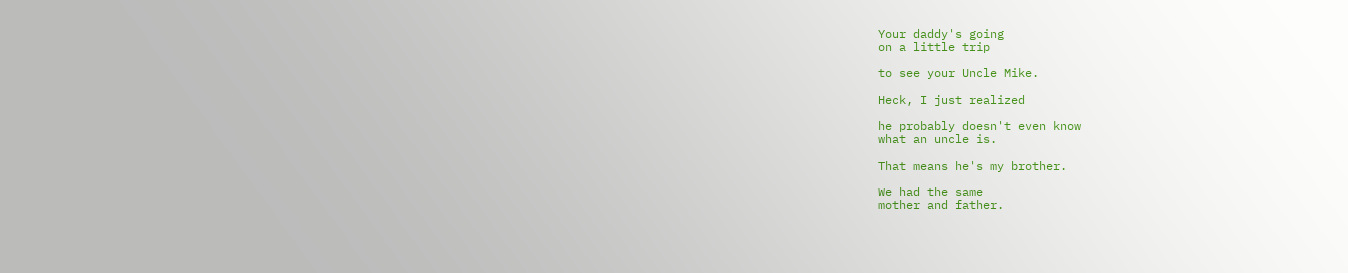Your daddy's going
on a little trip

to see your Uncle Mike.

Heck, I just realized

he probably doesn't even know
what an uncle is.

That means he's my brother.

We had the same
mother and father.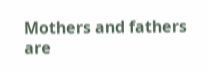Mothers and fathers
are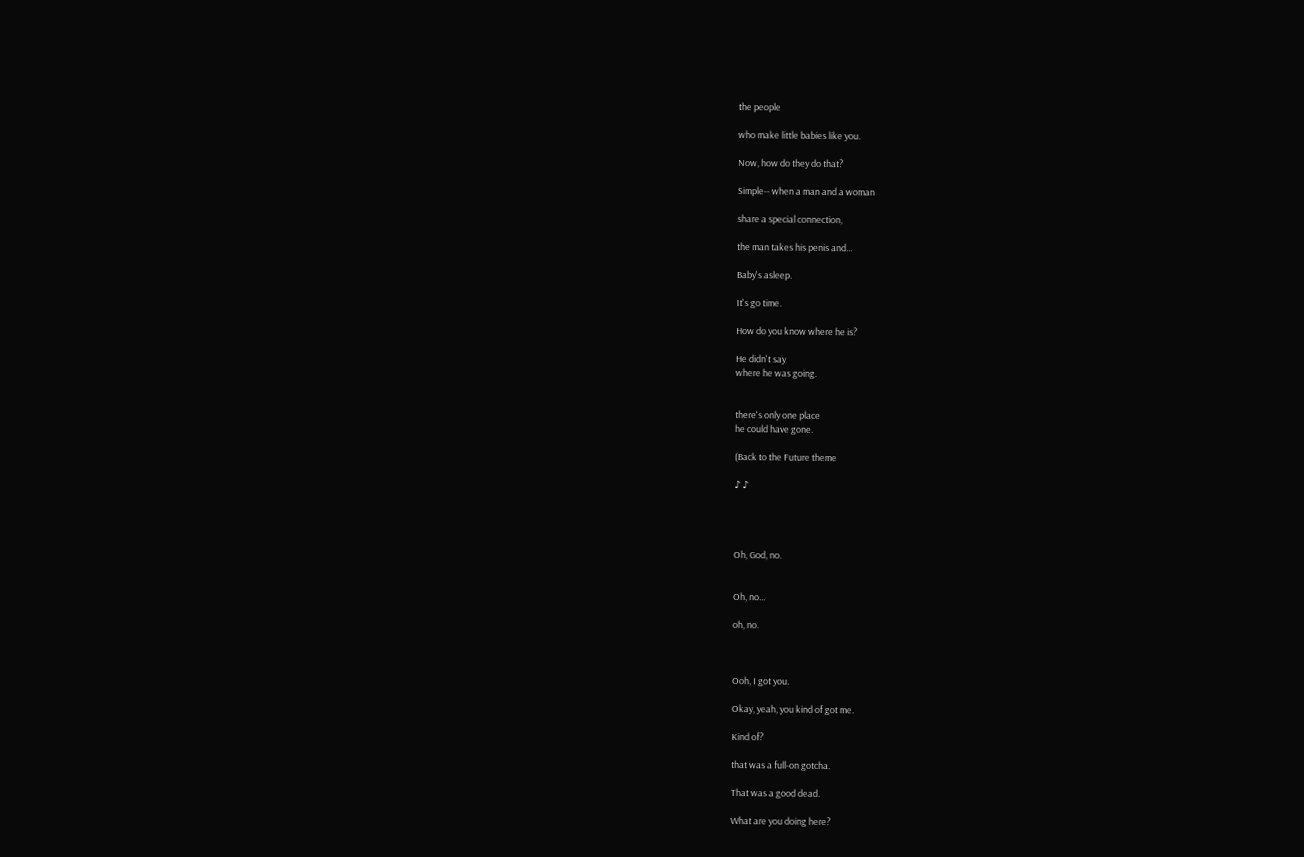the people

who make little babies like you.

Now, how do they do that?

Simple-- when a man and a woman

share a special connection,

the man takes his penis and...

Baby's asleep.

It's go time.

How do you know where he is?

He didn't say
where he was going.


there's only one place
he could have gone.

(Back to the Future theme

♪ ♪




Oh, God, no.


Oh, no...

oh, no.



Ooh, I got you.

Okay, yeah, you kind of got me.

Kind of?

that was a full-on gotcha.

That was a good dead.

What are you doing here?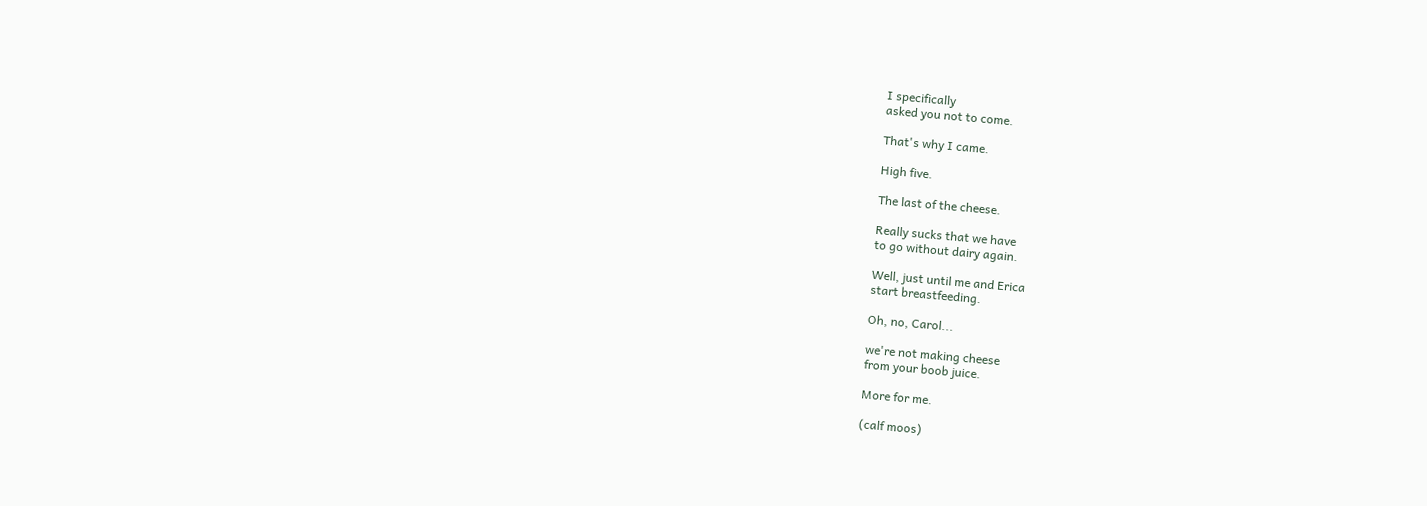I specifically
asked you not to come.

That's why I came.

High five.

The last of the cheese.

Really sucks that we have
to go without dairy again.

Well, just until me and Erica
start breastfeeding.

Oh, no, Carol...

we're not making cheese
from your boob juice.

More for me.

(calf moos)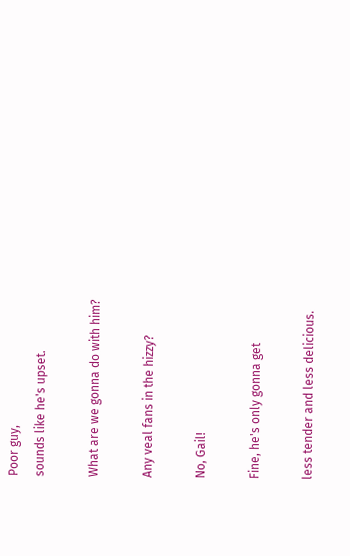Poor guy,
sounds like he's upset.

What are we gonna do with him?

Any veal fans in the hizzy?

No, Gail!

Fine, he's only gonna get

less tender and less delicious.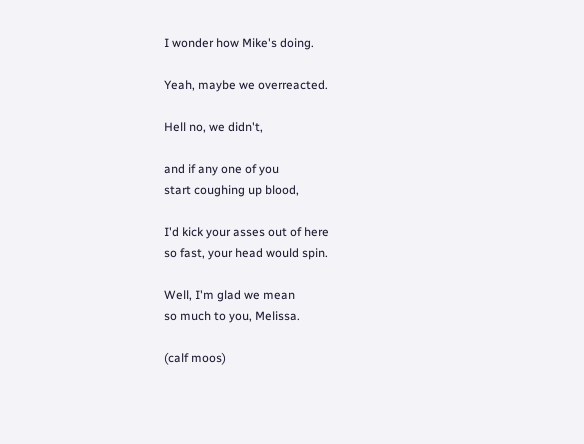I wonder how Mike's doing.

Yeah, maybe we overreacted.

Hell no, we didn't,

and if any one of you
start coughing up blood,

I'd kick your asses out of here
so fast, your head would spin.

Well, I'm glad we mean
so much to you, Melissa.

(calf moos)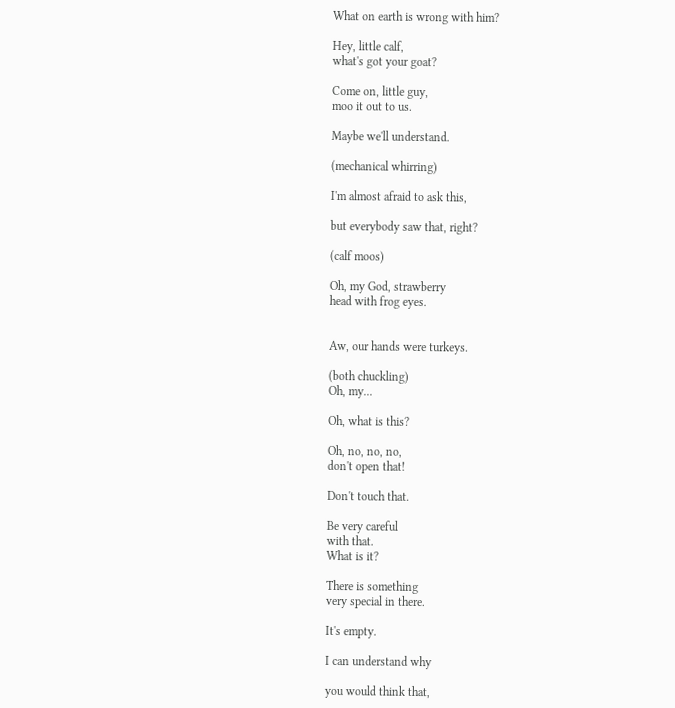What on earth is wrong with him?

Hey, little calf,
what's got your goat?

Come on, little guy,
moo it out to us.

Maybe we'll understand.

(mechanical whirring)

I'm almost afraid to ask this,

but everybody saw that, right?

(calf moos)

Oh, my God, strawberry
head with frog eyes.


Aw, our hands were turkeys.

(both chuckling)
Oh, my...

Oh, what is this?

Oh, no, no, no,
don't open that!

Don't touch that.

Be very careful
with that.
What is it?

There is something
very special in there.

It's empty.

I can understand why

you would think that,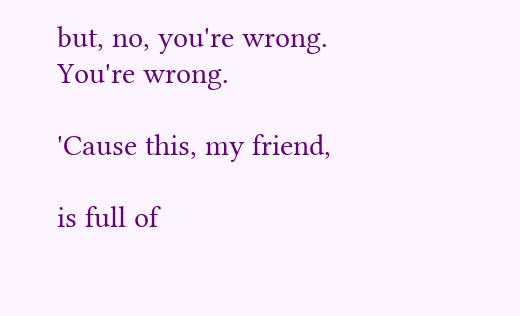but, no, you're wrong.
You're wrong.

'Cause this, my friend,

is full of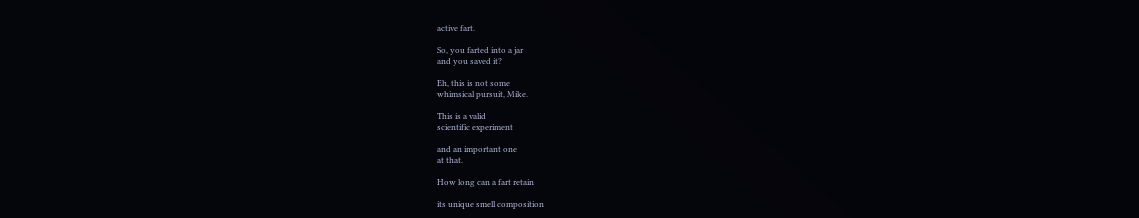active fart.

So, you farted into a jar
and you saved it?

Eh, this is not some
whimsical pursuit, Mike.

This is a valid
scientific experiment

and an important one
at that.

How long can a fart retain

its unique smell composition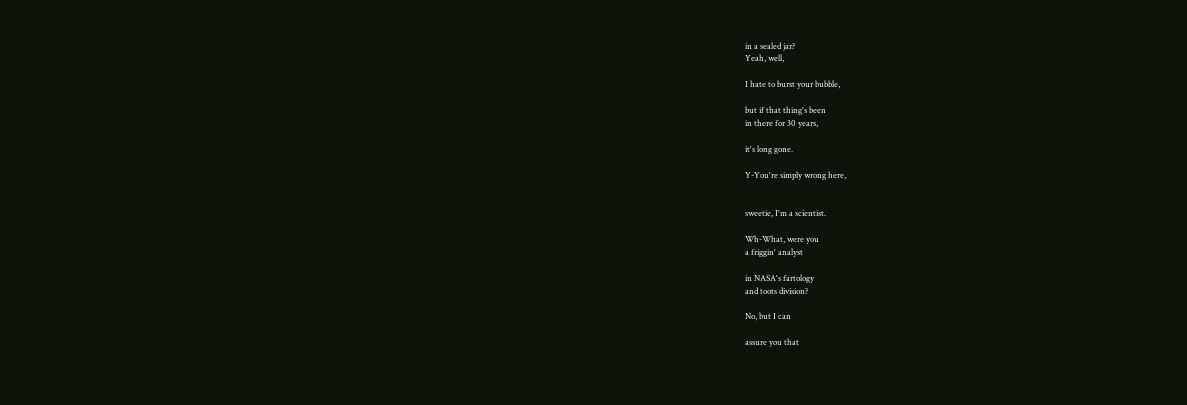in a sealed jar?
Yeah, well,

I hate to burst your bubble,

but if that thing's been
in there for 30 years,

it's long gone.

Y-You're simply wrong here,


sweetie, I'm a scientist.

Wh-What, were you
a friggin' analyst

in NASA's fartology
and toots division?

No, but I can

assure you that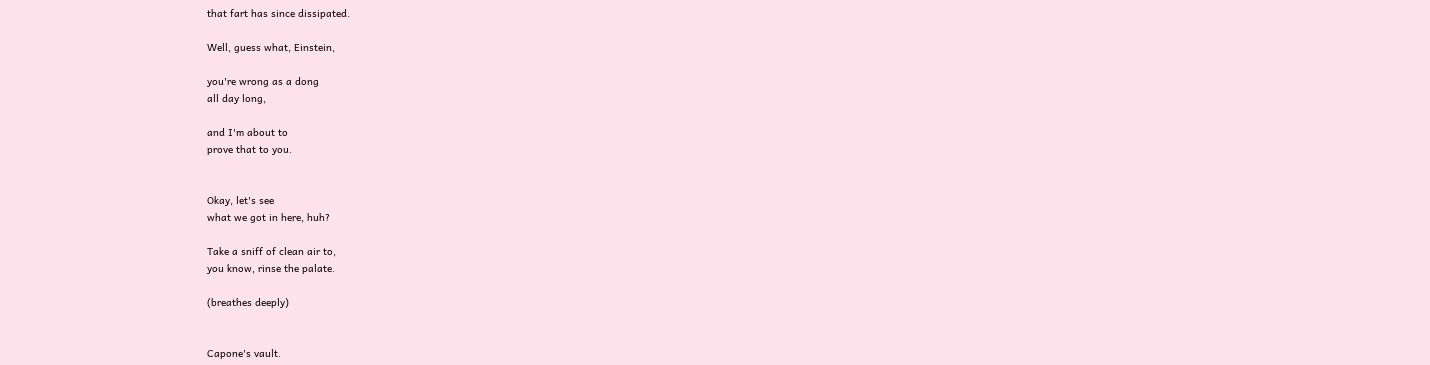that fart has since dissipated.

Well, guess what, Einstein,

you're wrong as a dong
all day long,

and I'm about to
prove that to you.


Okay, let's see
what we got in here, huh?

Take a sniff of clean air to,
you know, rinse the palate.

(breathes deeply)


Capone's vault.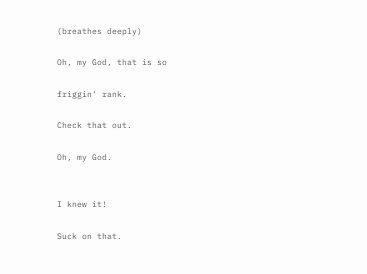(breathes deeply)

Oh, my God, that is so

friggin' rank.

Check that out.

Oh, my God.


I knew it!

Suck on that.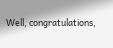Well, congratulations,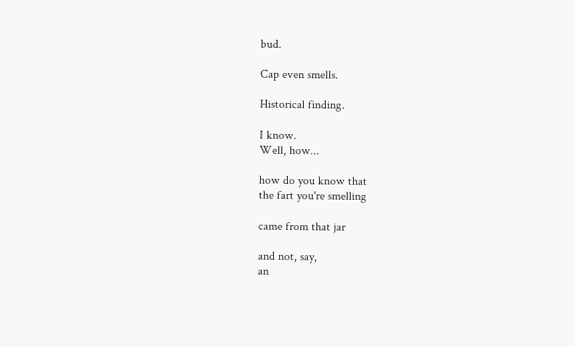bud.

Cap even smells.

Historical finding.

I know.
Well, how...

how do you know that
the fart you're smelling

came from that jar

and not, say,
an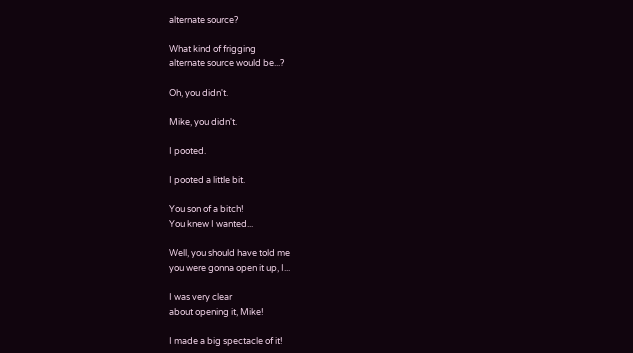alternate source?

What kind of frigging
alternate source would be...?

Oh, you didn't.

Mike, you didn't.

I pooted.

I pooted a little bit.

You son of a bitch!
You knew I wanted...

Well, you should have told me
you were gonna open it up, I...

I was very clear
about opening it, Mike!

I made a big spectacle of it!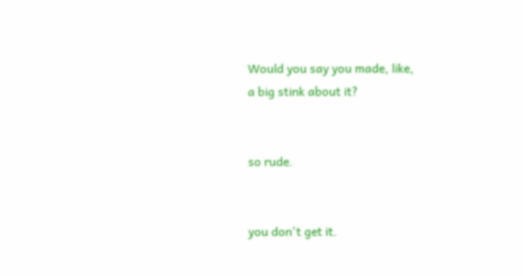Would you say you made, like,
a big stink about it?


so rude.


you don't get it.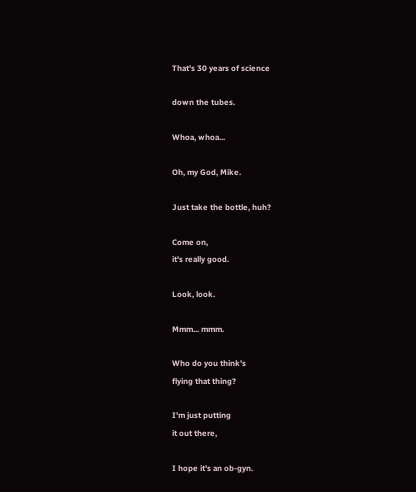That's 30 years of science

down the tubes.

Whoa, whoa...

Oh, my God, Mike.

Just take the bottle, huh?

Come on,
it's really good.

Look, look.

Mmm... mmm.

Who do you think's
flying that thing?

I'm just putting
it out there,

I hope it's an ob-gyn.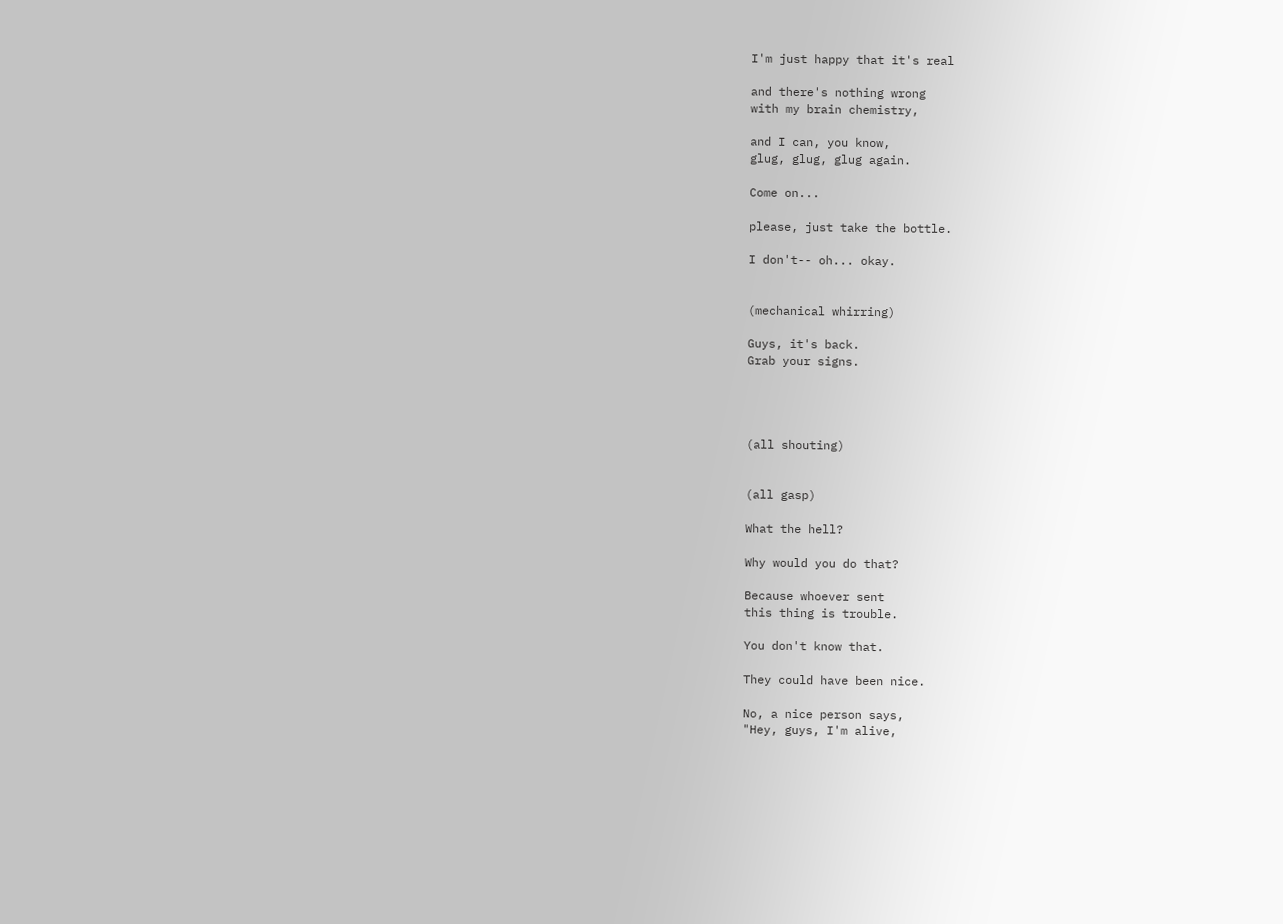I'm just happy that it's real

and there's nothing wrong
with my brain chemistry,

and I can, you know,
glug, glug, glug again.

Come on...

please, just take the bottle.

I don't-- oh... okay.


(mechanical whirring)

Guys, it's back.
Grab your signs.




(all shouting)


(all gasp)

What the hell?

Why would you do that?

Because whoever sent
this thing is trouble.

You don't know that.

They could have been nice.

No, a nice person says,
"Hey, guys, I'm alive,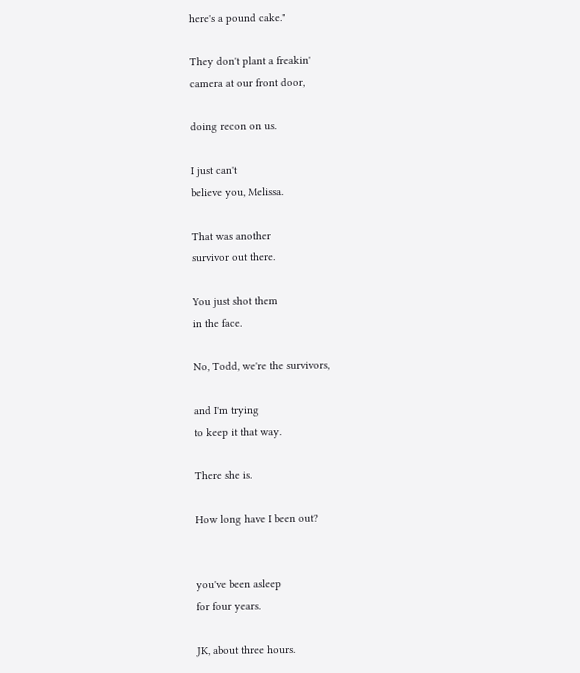here's a pound cake."

They don't plant a freakin'
camera at our front door,

doing recon on us.

I just can't
believe you, Melissa.

That was another
survivor out there.

You just shot them
in the face.

No, Todd, we're the survivors,

and I'm trying
to keep it that way.

There she is.

How long have I been out?


you've been asleep
for four years.

JK, about three hours.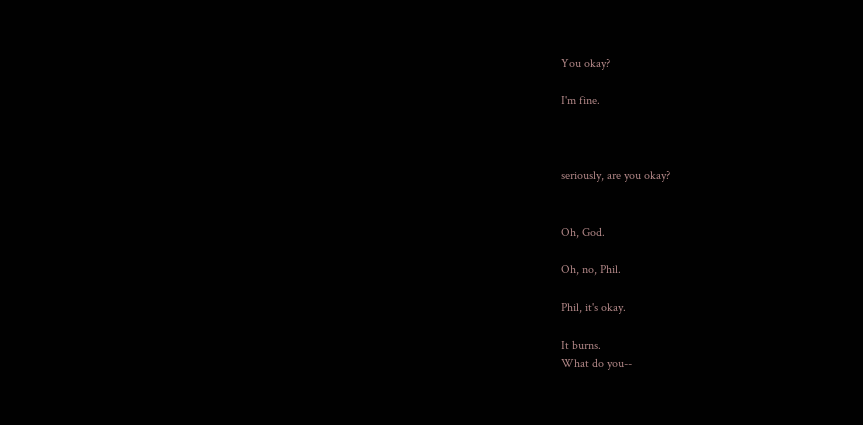You okay?

I'm fine.



seriously, are you okay?


Oh, God.

Oh, no, Phil.

Phil, it's okay.

It burns.
What do you--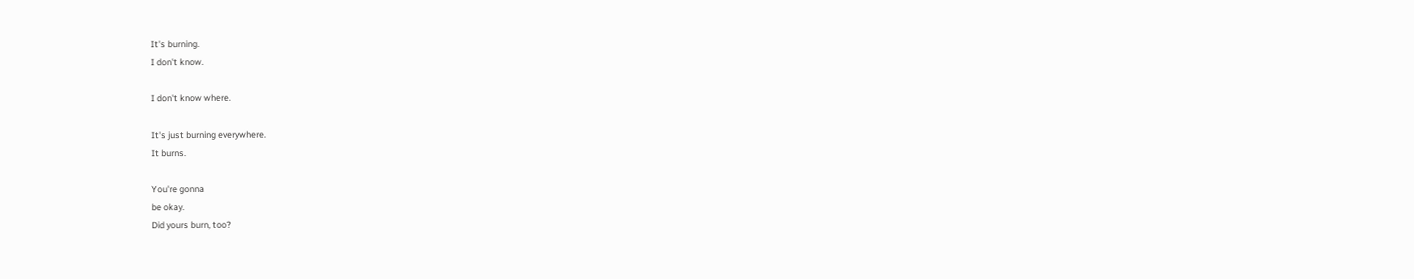It's burning.
I don't know.

I don't know where.

It's just burning everywhere.
It burns.

You're gonna
be okay.
Did yours burn, too?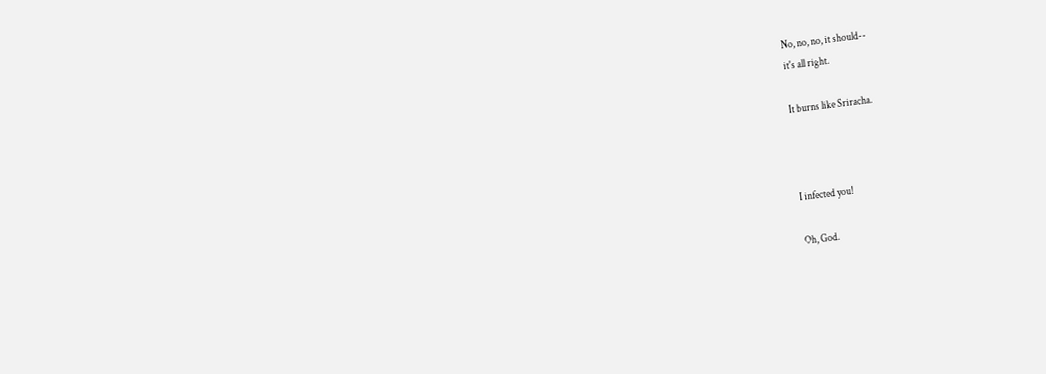No, no, no, it should--
it's all right.

It burns like Sriracha.



I infected you!

Oh, God.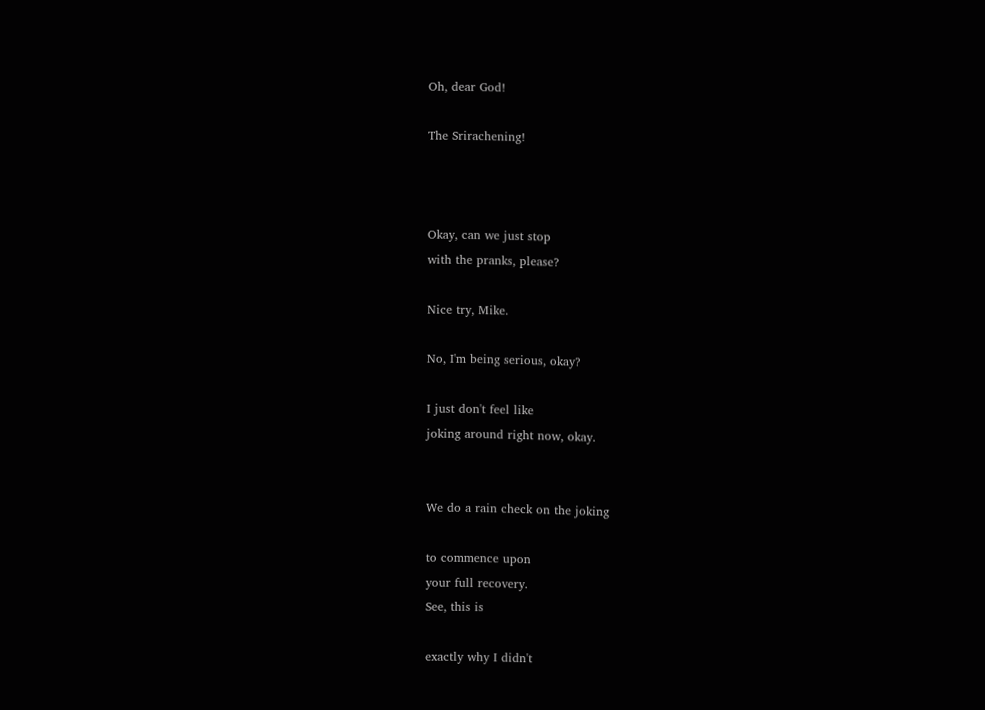Oh, dear God!

The Srirachening!



Okay, can we just stop
with the pranks, please?

Nice try, Mike.

No, I'm being serious, okay?

I just don't feel like
joking around right now, okay.


We do a rain check on the joking

to commence upon
your full recovery.
See, this is

exactly why I didn't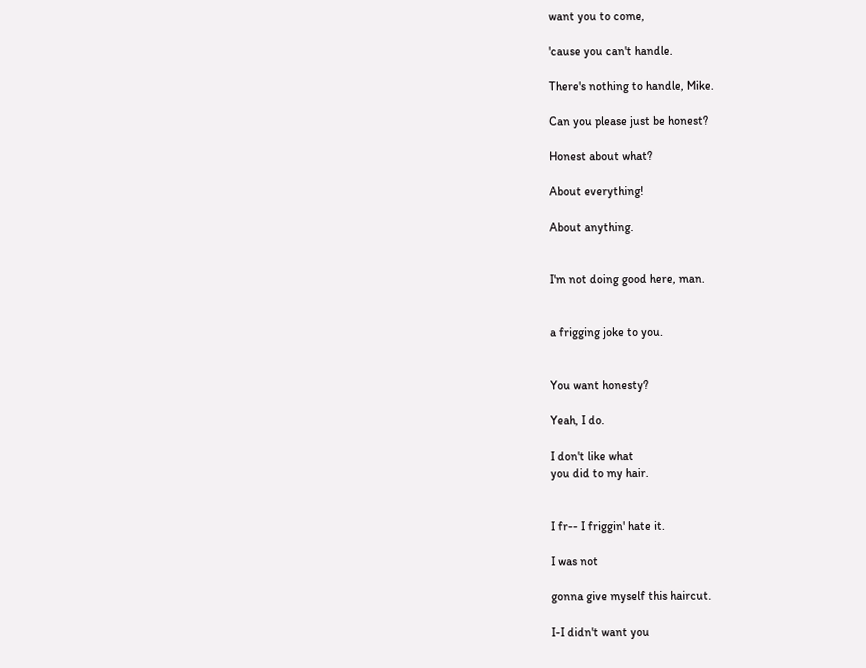want you to come,

'cause you can't handle.

There's nothing to handle, Mike.

Can you please just be honest?

Honest about what?

About everything!

About anything.


I'm not doing good here, man.


a frigging joke to you.


You want honesty?

Yeah, I do.

I don't like what
you did to my hair.


I fr-- I friggin' hate it.

I was not

gonna give myself this haircut.

I-I didn't want you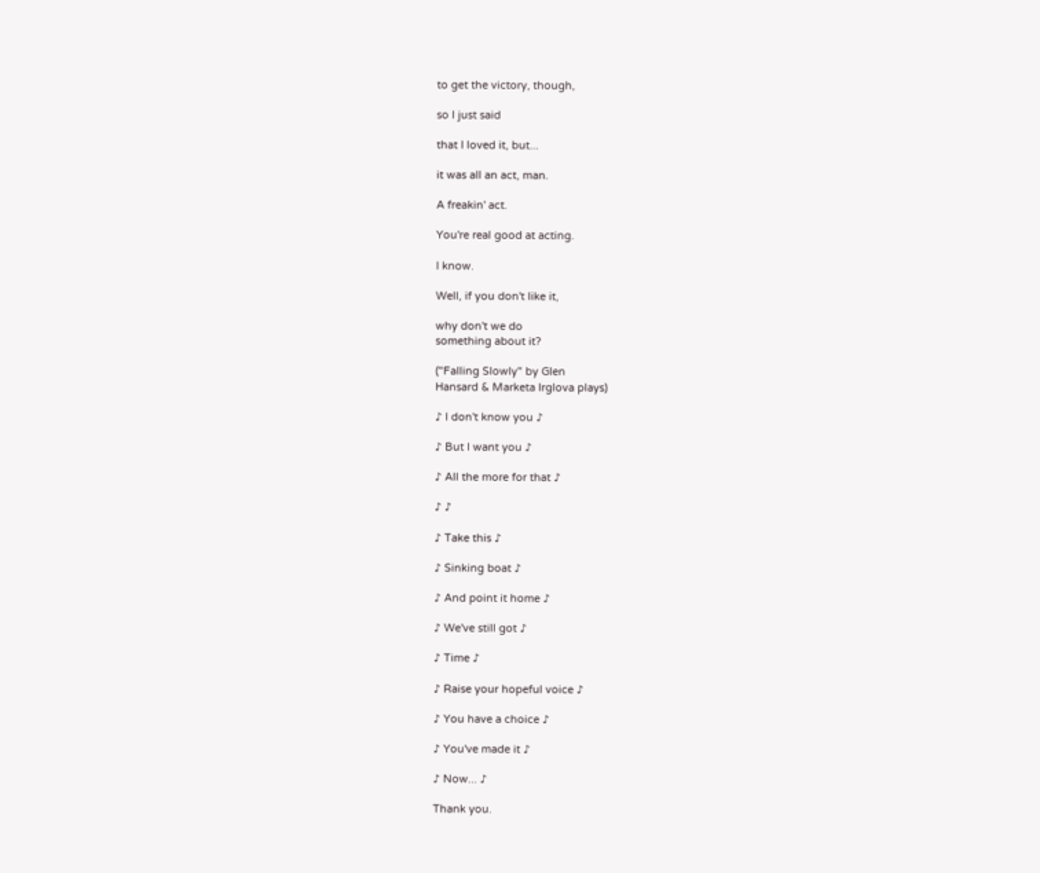to get the victory, though,

so I just said

that I loved it, but...

it was all an act, man.

A freakin' act.

You're real good at acting.

I know.

Well, if you don't like it,

why don't we do
something about it?

("Falling Slowly" by Glen
Hansard & Marketa Irglova plays)

♪ I don't know you ♪

♪ But I want you ♪

♪ All the more for that ♪

♪ ♪

♪ Take this ♪

♪ Sinking boat ♪

♪ And point it home ♪

♪ We've still got ♪

♪ Time ♪

♪ Raise your hopeful voice ♪

♪ You have a choice ♪

♪ You've made it ♪

♪ Now... ♪

Thank you.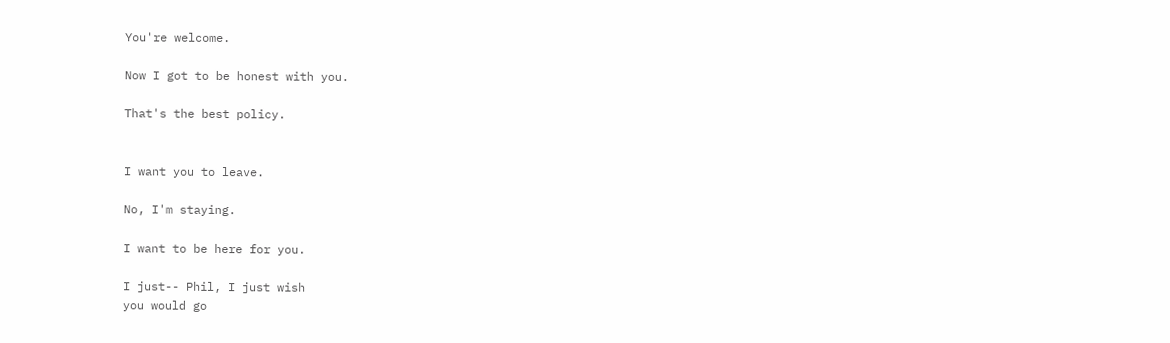You're welcome.

Now I got to be honest with you.

That's the best policy.


I want you to leave.

No, I'm staying.

I want to be here for you.

I just-- Phil, I just wish
you would go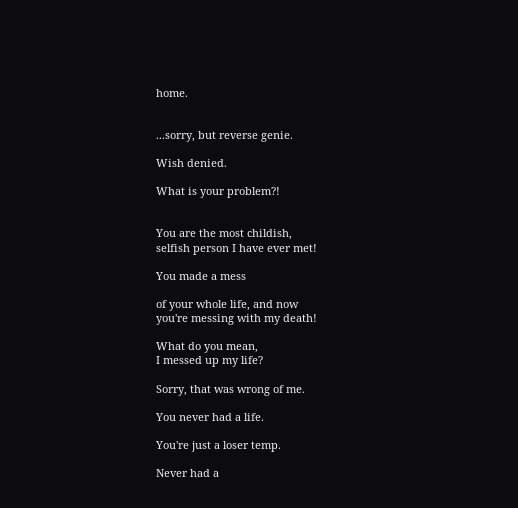home.


...sorry, but reverse genie.

Wish denied.

What is your problem?!


You are the most childish,
selfish person I have ever met!

You made a mess

of your whole life, and now
you're messing with my death!

What do you mean,
I messed up my life?

Sorry, that was wrong of me.

You never had a life.

You're just a loser temp.

Never had a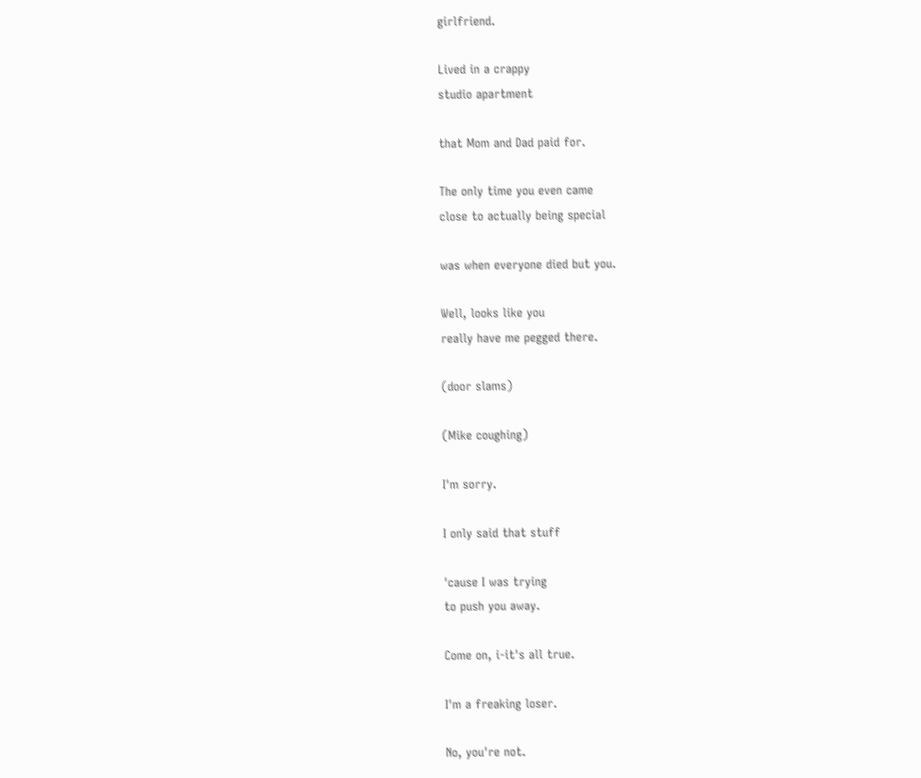girlfriend.

Lived in a crappy
studio apartment

that Mom and Dad paid for.

The only time you even came
close to actually being special

was when everyone died but you.

Well, looks like you
really have me pegged there.

(door slams)

(Mike coughing)

I'm sorry.

I only said that stuff

'cause I was trying
to push you away.

Come on, i-it's all true.

I'm a freaking loser.

No, you're not.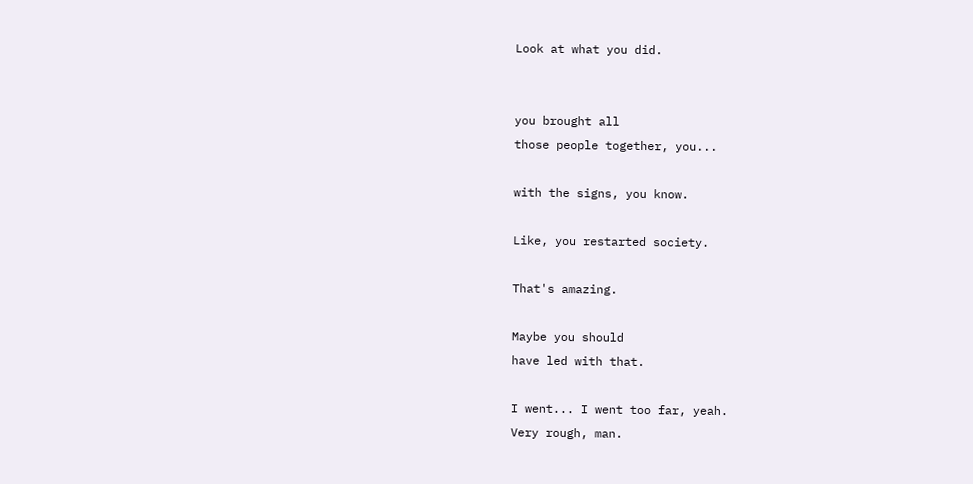Look at what you did.


you brought all
those people together, you...

with the signs, you know.

Like, you restarted society.

That's amazing.

Maybe you should
have led with that.

I went... I went too far, yeah.
Very rough, man.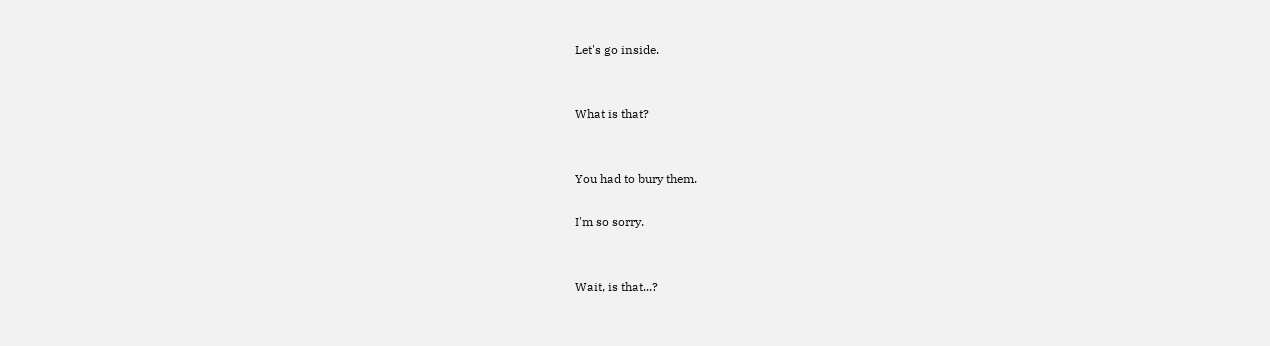Let's go inside.


What is that?


You had to bury them.

I'm so sorry.


Wait, is that...?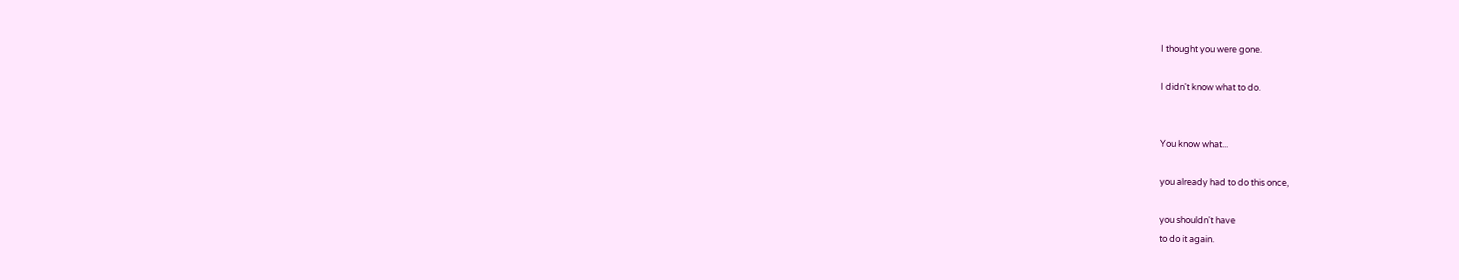I thought you were gone.

I didn't know what to do.


You know what...

you already had to do this once,

you shouldn't have
to do it again.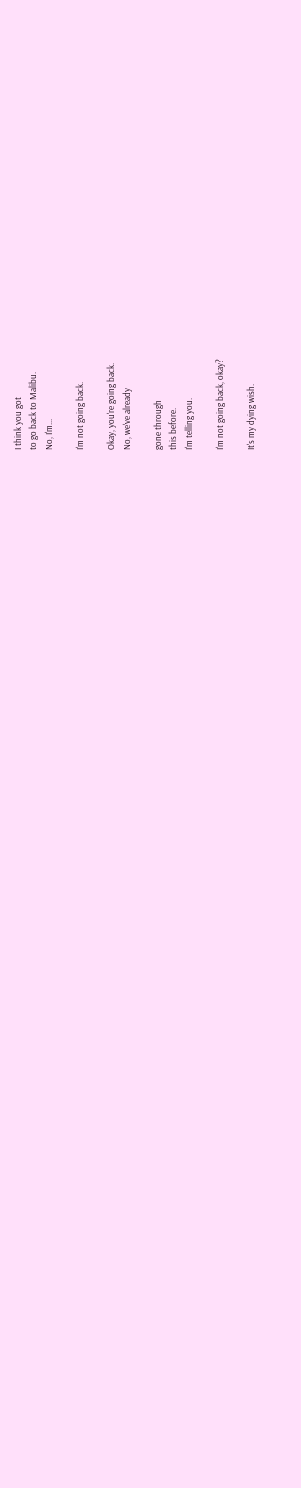I think you got
to go back to Malibu.
No, I'm...

I'm not going back.

Okay, you're going back.
No, we've already

gone through
this before.
I'm telling you.

I'm not going back, okay?

It's my dying wish.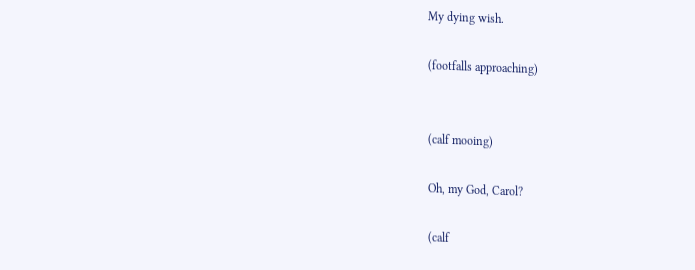My dying wish.

(footfalls approaching)


(calf mooing)

Oh, my God, Carol?

(calf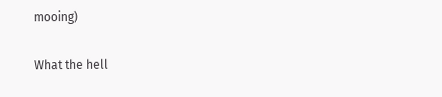mooing)

What the hell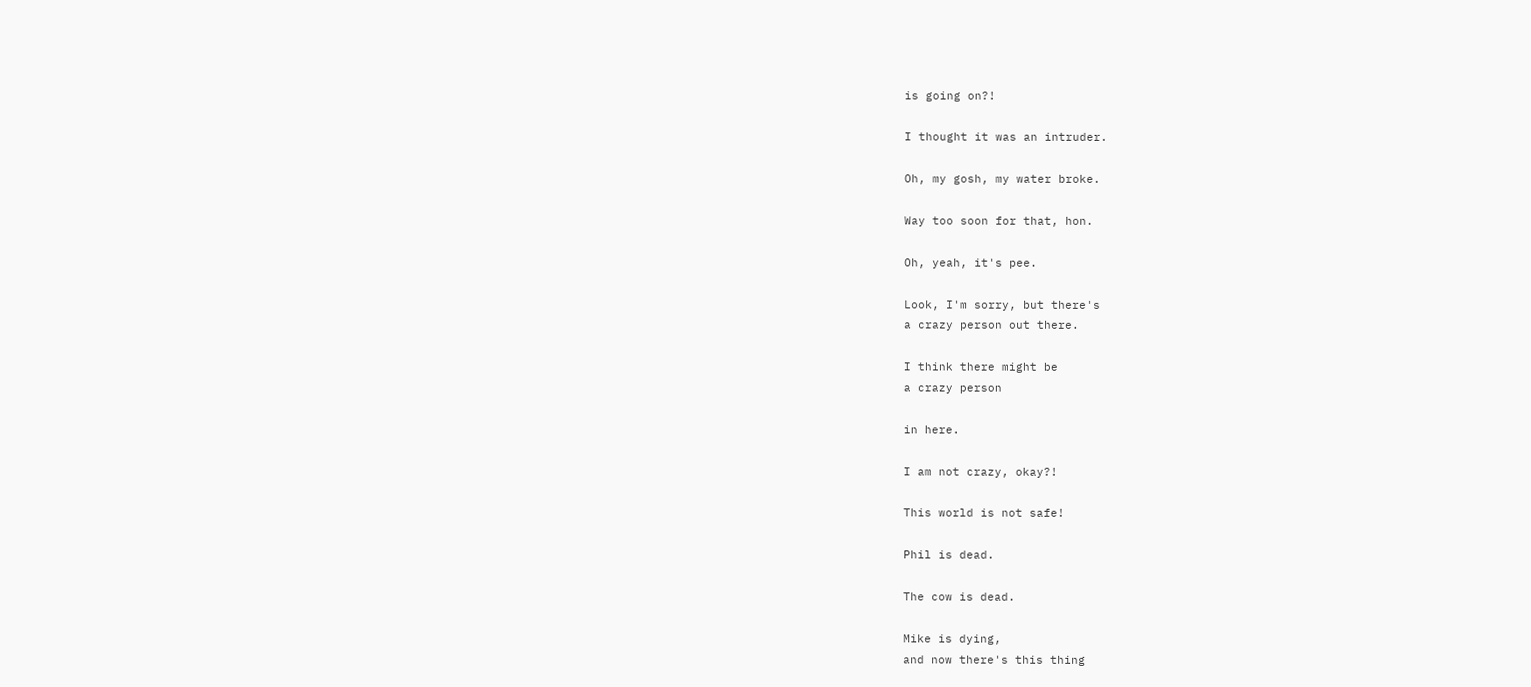is going on?!

I thought it was an intruder.

Oh, my gosh, my water broke.

Way too soon for that, hon.

Oh, yeah, it's pee.

Look, I'm sorry, but there's
a crazy person out there.

I think there might be
a crazy person

in here.

I am not crazy, okay?!

This world is not safe!

Phil is dead.

The cow is dead.

Mike is dying,
and now there's this thing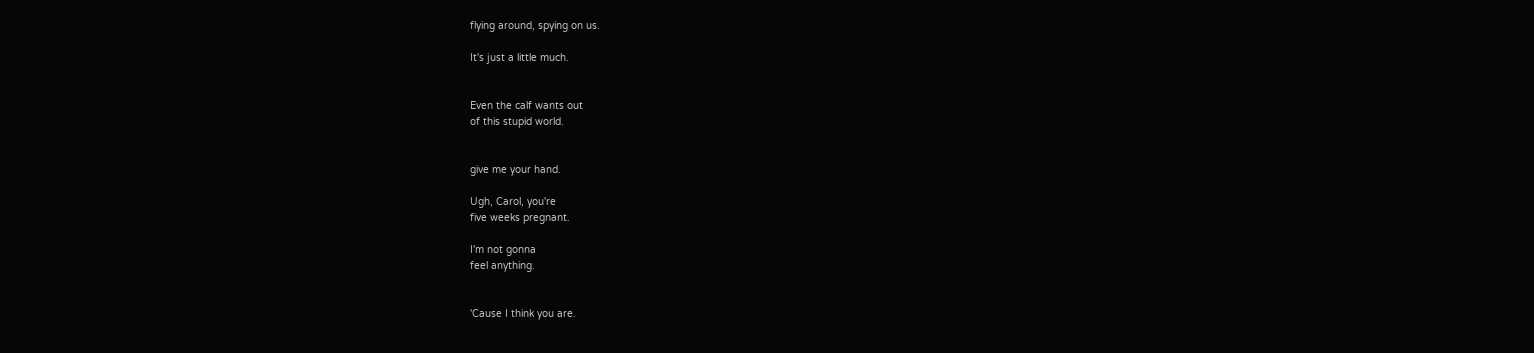flying around, spying on us.

It's just a little much.


Even the calf wants out
of this stupid world.


give me your hand.

Ugh, Carol, you're
five weeks pregnant.

I'm not gonna
feel anything.


'Cause I think you are.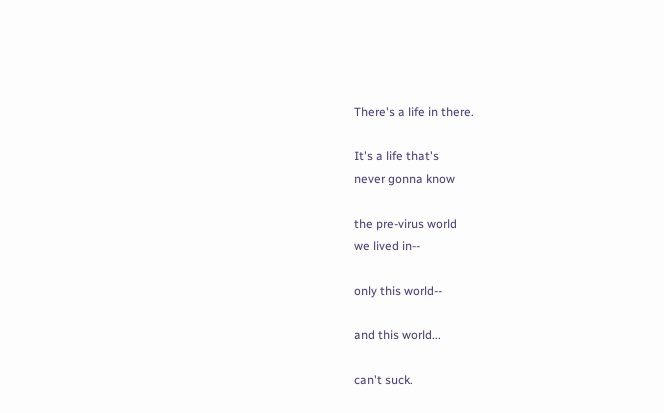There's a life in there.

It's a life that's
never gonna know

the pre-virus world
we lived in--

only this world--

and this world...

can't suck.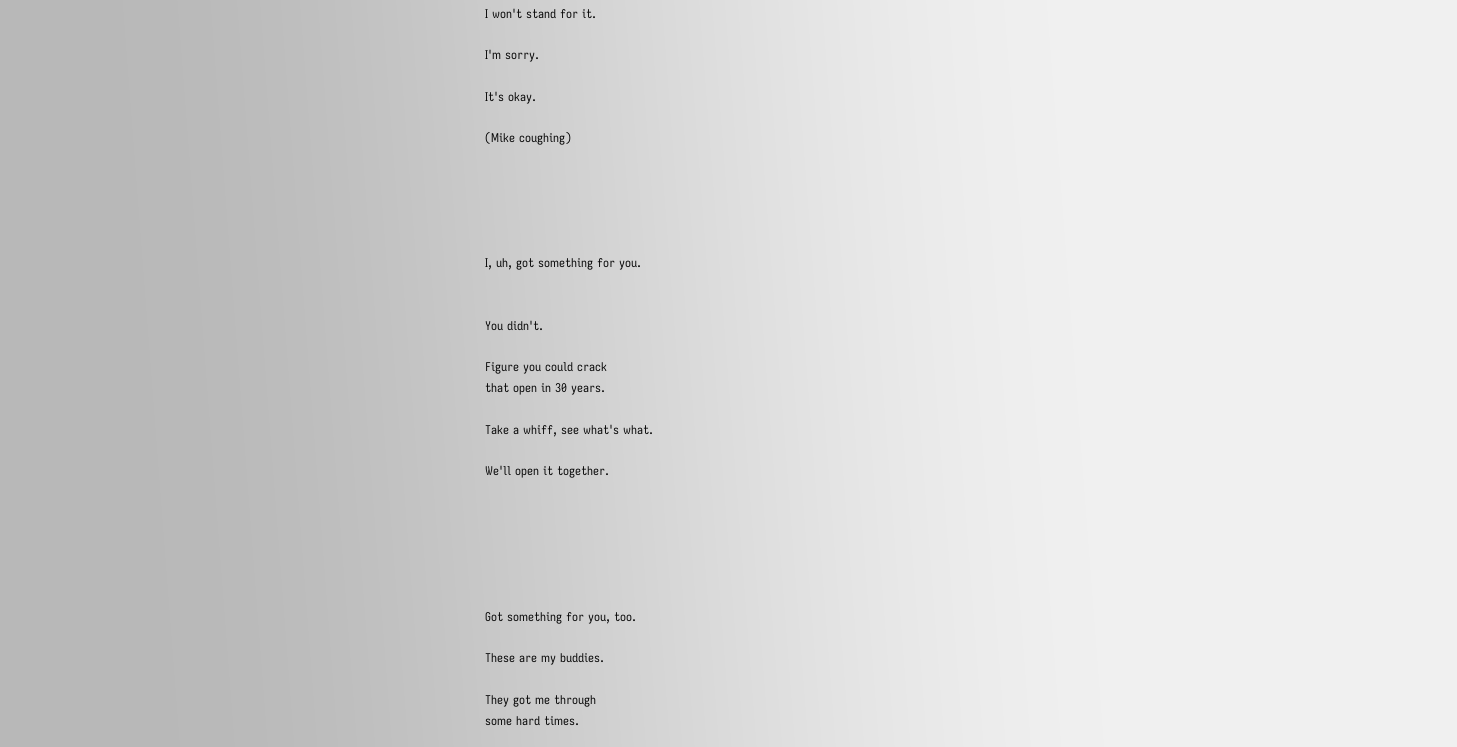I won't stand for it.

I'm sorry.

It's okay.

(Mike coughing)





I, uh, got something for you.


You didn't.

Figure you could crack
that open in 30 years.

Take a whiff, see what's what.

We'll open it together.






Got something for you, too.

These are my buddies.

They got me through
some hard times.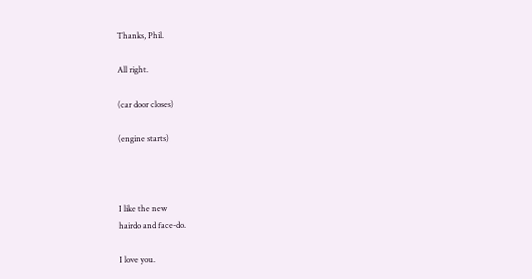Thanks, Phil.

All right.

(car door closes)

(engine starts)



I like the new
hairdo and face-do.

I love you.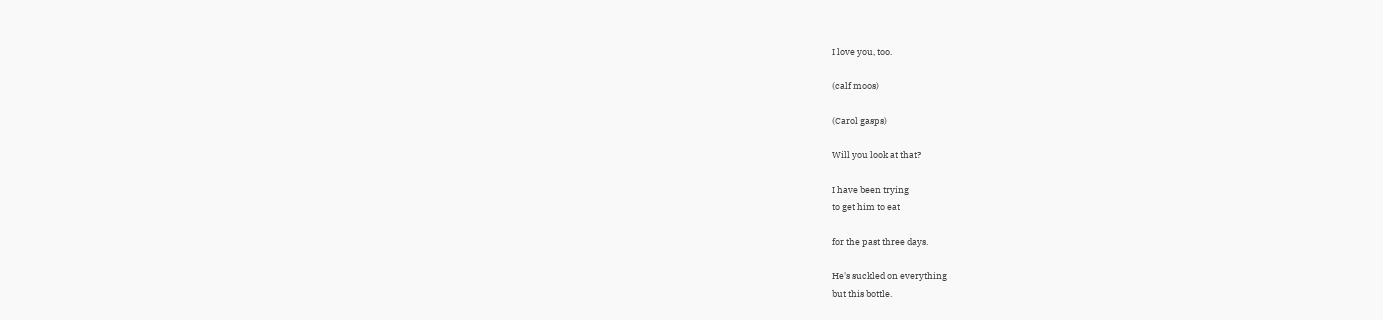I love you, too.

(calf moos)

(Carol gasps)

Will you look at that?

I have been trying
to get him to eat

for the past three days.

He's suckled on everything
but this bottle.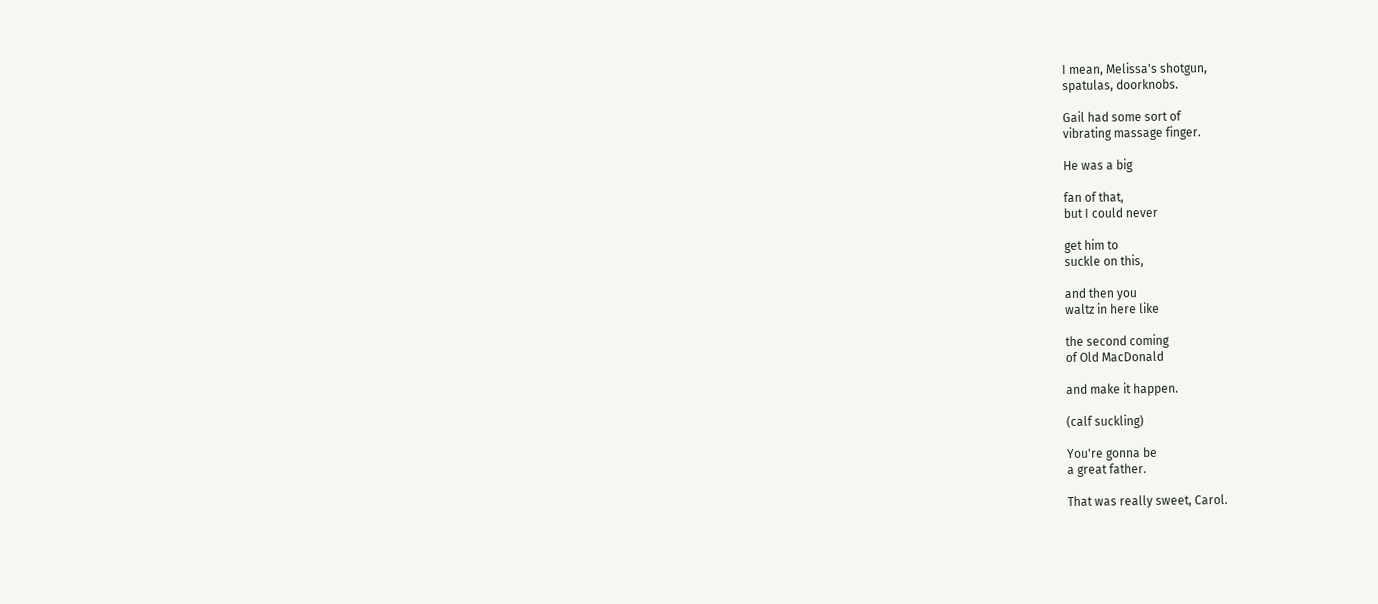I mean, Melissa's shotgun,
spatulas, doorknobs.

Gail had some sort of
vibrating massage finger.

He was a big

fan of that,
but I could never

get him to
suckle on this,

and then you
waltz in here like

the second coming
of Old MacDonald

and make it happen.

(calf suckling)

You're gonna be
a great father.

That was really sweet, Carol.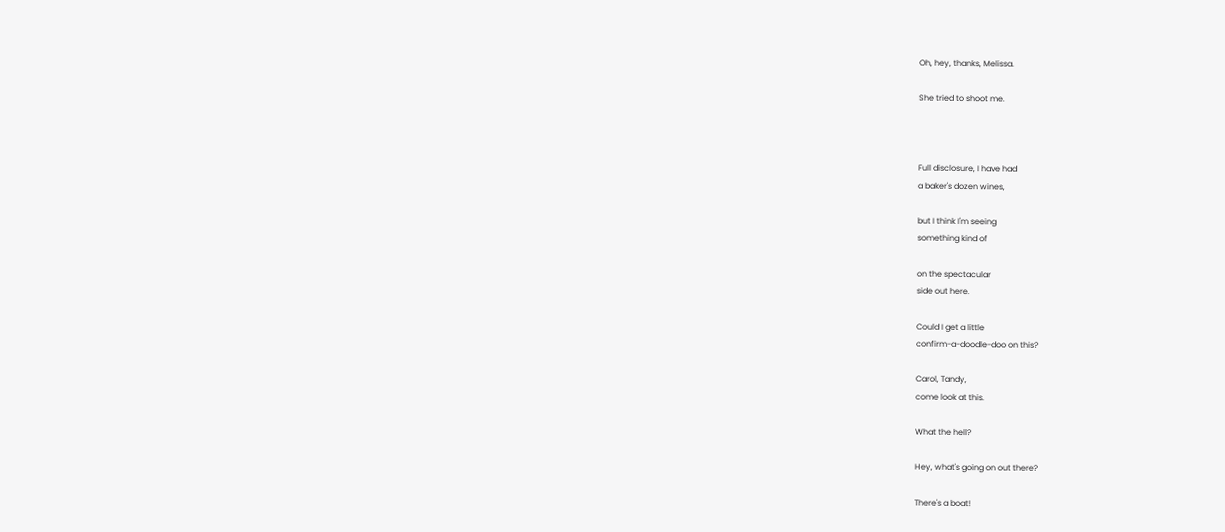Oh, hey, thanks, Melissa.

She tried to shoot me.



Full disclosure, I have had
a baker's dozen wines,

but I think I'm seeing
something kind of

on the spectacular
side out here.

Could I get a little
confirm-a-doodle-doo on this?

Carol, Tandy,
come look at this.

What the hell?

Hey, what's going on out there?

There's a boat!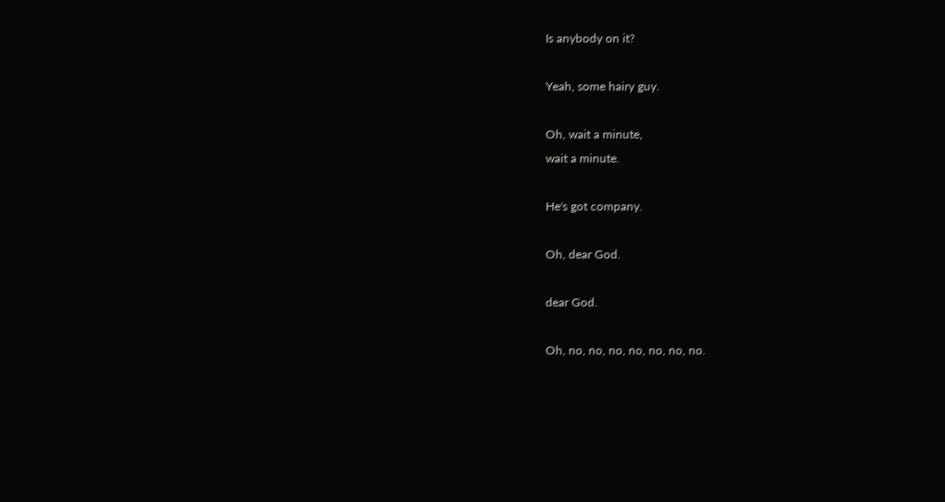Is anybody on it?

Yeah, some hairy guy.

Oh, wait a minute,
wait a minute.

He's got company.

Oh, dear God.

dear God.

Oh, no, no, no, no, no, no, no.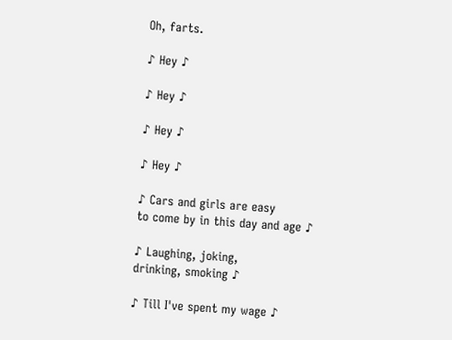Oh, farts.

♪ Hey ♪

♪ Hey ♪

♪ Hey ♪

♪ Hey ♪

♪ Cars and girls are easy
to come by in this day and age ♪

♪ Laughing, joking,
drinking, smoking ♪

♪ Till I've spent my wage ♪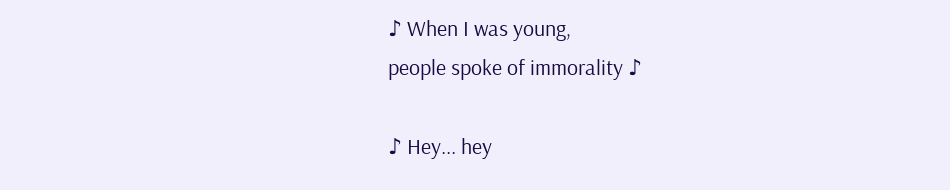♪ When I was young,
people spoke of immorality ♪

♪ Hey... hey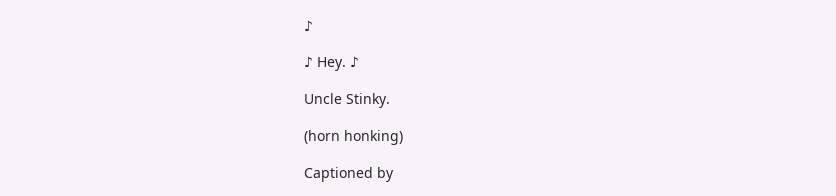♪

♪ Hey. ♪

Uncle Stinky.

(horn honking)

Captioned by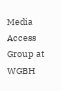Media Access Group at WGBH